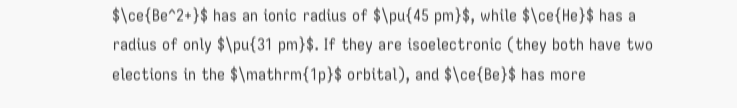$\ce{Be^2+}$ has an ionic radius of $\pu{45 pm}$, while $\ce{He}$ has a radius of only $\pu{31 pm}$. If they are isoelectronic (they both have two elections in the $\mathrm{1p}$ orbital), and $\ce{Be}$ has more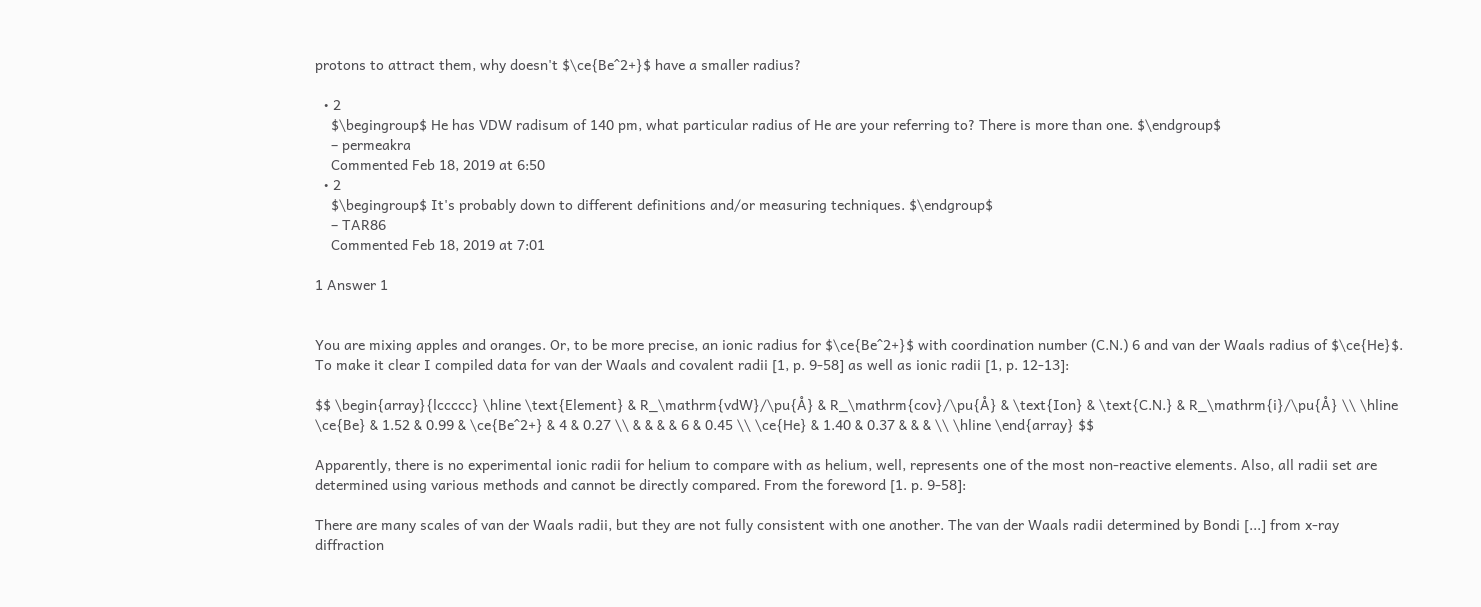protons to attract them, why doesn't $\ce{Be^2+}$ have a smaller radius?

  • 2
    $\begingroup$ He has VDW radisum of 140 pm, what particular radius of He are your referring to? There is more than one. $\endgroup$
    – permeakra
    Commented Feb 18, 2019 at 6:50
  • 2
    $\begingroup$ It's probably down to different definitions and/or measuring techniques. $\endgroup$
    – TAR86
    Commented Feb 18, 2019 at 7:01

1 Answer 1


You are mixing apples and oranges. Or, to be more precise, an ionic radius for $\ce{Be^2+}$ with coordination number (C.N.) 6 and van der Waals radius of $\ce{He}$. To make it clear I compiled data for van der Waals and covalent radii [1, p. 9-58] as well as ionic radii [1, p. 12-13]:

$$ \begin{array}{lccccc} \hline \text{Element} & R_\mathrm{vdW}/\pu{Å} & R_\mathrm{cov}/\pu{Å} & \text{Ion} & \text{C.N.} & R_\mathrm{i}/\pu{Å} \\ \hline \ce{Be} & 1.52 & 0.99 & \ce{Be^2+} & 4 & 0.27 \\ & & & & 6 & 0.45 \\ \ce{He} & 1.40 & 0.37 & & & \\ \hline \end{array} $$

Apparently, there is no experimental ionic radii for helium to compare with as helium, well, represents one of the most non-reactive elements. Also, all radii set are determined using various methods and cannot be directly compared. From the foreword [1. p. 9-58]:

There are many scales of van der Waals radii, but they are not fully consistent with one another. The van der Waals radii determined by Bondi [...] from x-ray diffraction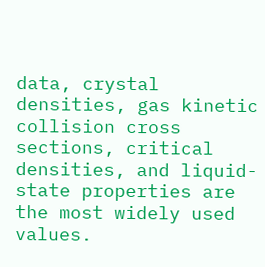data, crystal densities, gas kinetic collision cross sections, critical densities, and liquid- state properties are the most widely used values.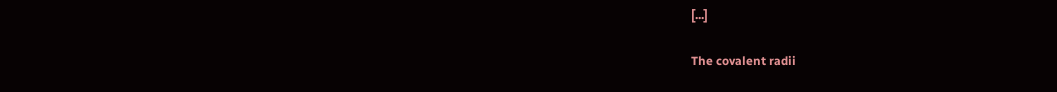[...]

The covalent radii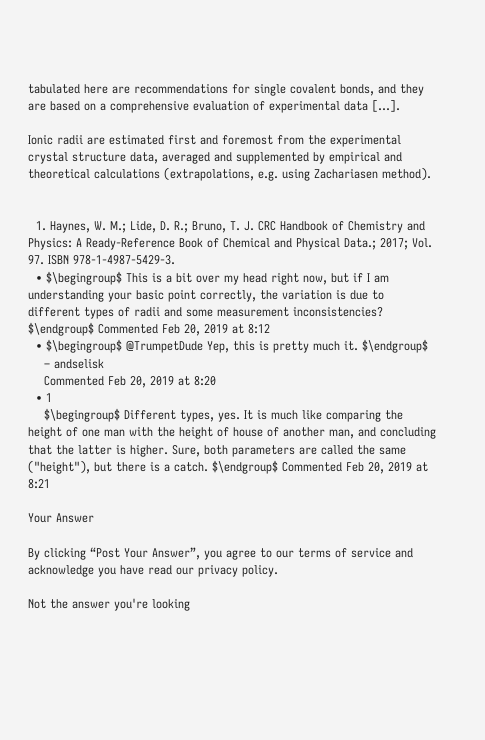tabulated here are recommendations for single covalent bonds, and they are based on a comprehensive evaluation of experimental data [...].

Ionic radii are estimated first and foremost from the experimental crystal structure data, averaged and supplemented by empirical and theoretical calculations (extrapolations, e.g. using Zachariasen method).


  1. Haynes, W. M.; Lide, D. R.; Bruno, T. J. CRC Handbook of Chemistry and Physics: A Ready-Reference Book of Chemical and Physical Data.; 2017; Vol. 97. ISBN 978-1-4987-5429-3.
  • $\begingroup$ This is a bit over my head right now, but if I am understanding your basic point correctly, the variation is due to different types of radii and some measurement inconsistencies? $\endgroup$ Commented Feb 20, 2019 at 8:12
  • $\begingroup$ @TrumpetDude Yep, this is pretty much it. $\endgroup$
    – andselisk
    Commented Feb 20, 2019 at 8:20
  • 1
    $\begingroup$ Different types, yes. It is much like comparing the height of one man with the height of house of another man, and concluding that the latter is higher. Sure, both parameters are called the same ("height"), but there is a catch. $\endgroup$ Commented Feb 20, 2019 at 8:21

Your Answer

By clicking “Post Your Answer”, you agree to our terms of service and acknowledge you have read our privacy policy.

Not the answer you're looking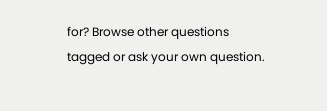for? Browse other questions tagged or ask your own question.